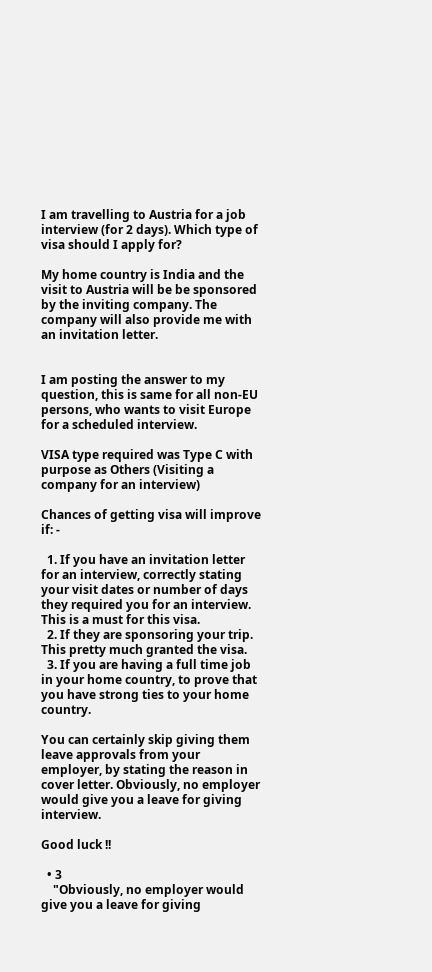I am travelling to Austria for a job interview (for 2 days). Which type of visa should I apply for?

My home country is India and the visit to Austria will be be sponsored by the inviting company. The company will also provide me with an invitation letter.


I am posting the answer to my question, this is same for all non-EU persons, who wants to visit Europe for a scheduled interview.

VISA type required was Type C with purpose as Others (Visiting a company for an interview)

Chances of getting visa will improve if: -

  1. If you have an invitation letter for an interview, correctly stating your visit dates or number of days they required you for an interview. This is a must for this visa.
  2. If they are sponsoring your trip. This pretty much granted the visa.
  3. If you are having a full time job in your home country, to prove that you have strong ties to your home country.

You can certainly skip giving them leave approvals from your employer, by stating the reason in cover letter. Obviously, no employer would give you a leave for giving interview.

Good luck !!

  • 3
    "Obviously, no employer would give you a leave for giving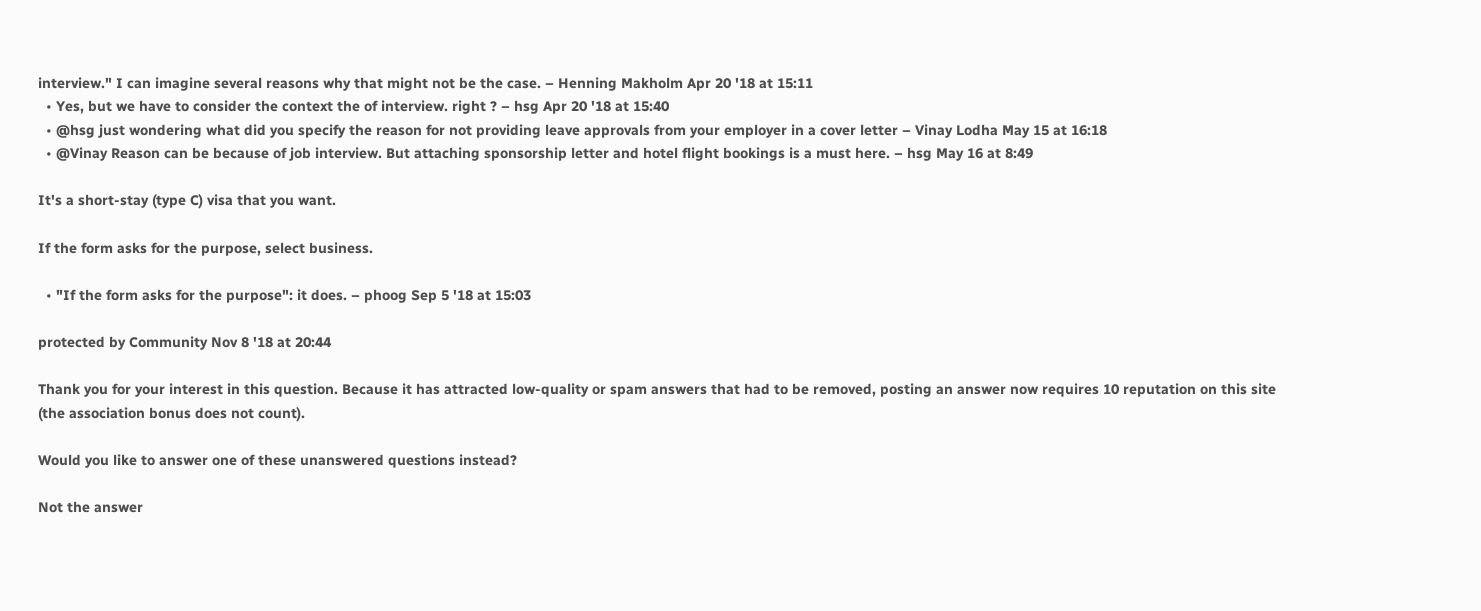interview." I can imagine several reasons why that might not be the case. – Henning Makholm Apr 20 '18 at 15:11
  • Yes, but we have to consider the context the of interview. right ? – hsg Apr 20 '18 at 15:40
  • @hsg just wondering what did you specify the reason for not providing leave approvals from your employer in a cover letter – Vinay Lodha May 15 at 16:18
  • @Vinay Reason can be because of job interview. But attaching sponsorship letter and hotel flight bookings is a must here. – hsg May 16 at 8:49

It's a short-stay (type C) visa that you want.

If the form asks for the purpose, select business.

  • "If the form asks for the purpose": it does. – phoog Sep 5 '18 at 15:03

protected by Community Nov 8 '18 at 20:44

Thank you for your interest in this question. Because it has attracted low-quality or spam answers that had to be removed, posting an answer now requires 10 reputation on this site (the association bonus does not count).

Would you like to answer one of these unanswered questions instead?

Not the answer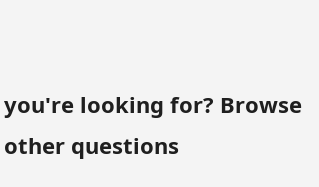you're looking for? Browse other questions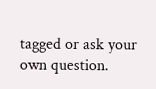tagged or ask your own question.